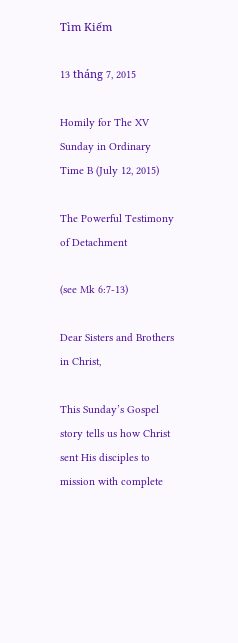Tìm Kiếm

13 tháng 7, 2015

Homily for The XV Sunday in Ordinary Time B (July 12, 2015)

The Powerful Testimony of Detachment

(see Mk 6:7-13)

Dear Sisters and Brothers in Christ,

This Sunday’s Gospel story tells us how Christ sent His disciples to mission with complete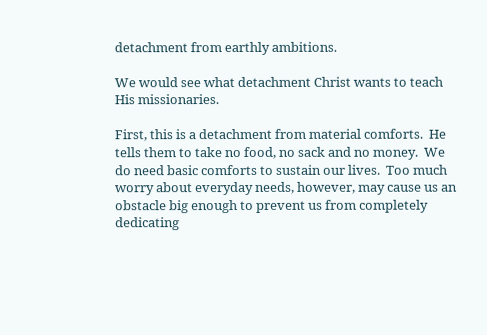detachment from earthly ambitions.

We would see what detachment Christ wants to teach His missionaries.

First, this is a detachment from material comforts.  He tells them to take no food, no sack and no money.  We do need basic comforts to sustain our lives.  Too much worry about everyday needs, however, may cause us an obstacle big enough to prevent us from completely dedicating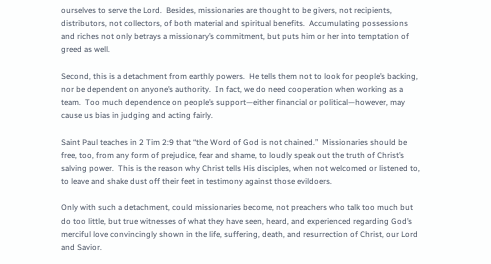ourselves to serve the Lord.  Besides, missionaries are thought to be givers, not recipients, distributors, not collectors, of both material and spiritual benefits.  Accumulating possessions and riches not only betrays a missionary’s commitment, but puts him or her into temptation of greed as well.

Second, this is a detachment from earthly powers.  He tells them not to look for people’s backing, nor be dependent on anyone’s authority.  In fact, we do need cooperation when working as a team.  Too much dependence on people’s support—either financial or political—however, may cause us bias in judging and acting fairly.

Saint Paul teaches in 2 Tim 2:9 that “the Word of God is not chained.”  Missionaries should be free, too, from any form of prejudice, fear and shame, to loudly speak out the truth of Christ’s salving power.  This is the reason why Christ tells His disciples, when not welcomed or listened to, to leave and shake dust off their feet in testimony against those evildoers.

Only with such a detachment, could missionaries become, not preachers who talk too much but do too little, but true witnesses of what they have seen, heard, and experienced regarding God’s merciful love convincingly shown in the life, suffering, death, and resurrection of Christ, our Lord and Savior.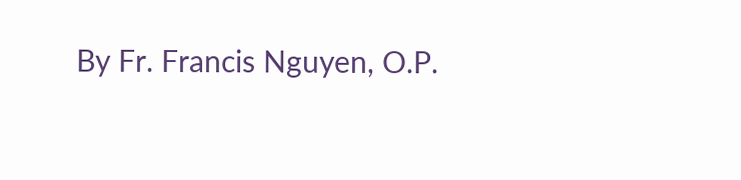By Fr. Francis Nguyen, O.P.